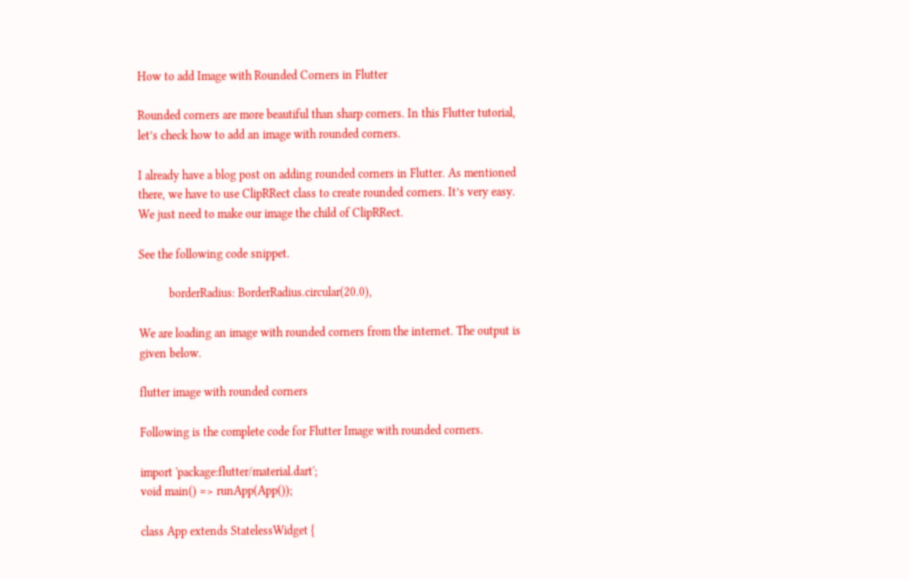How to add Image with Rounded Corners in Flutter

Rounded corners are more beautiful than sharp corners. In this Flutter tutorial, let’s check how to add an image with rounded corners.

I already have a blog post on adding rounded corners in Flutter. As mentioned there, we have to use ClipRRect class to create rounded corners. It’s very easy. We just need to make our image the child of ClipRRect.

See the following code snippet.

          borderRadius: BorderRadius.circular(20.0),

We are loading an image with rounded corners from the internet. The output is given below.

flutter image with rounded corners

Following is the complete code for Flutter Image with rounded corners.

import 'package:flutter/material.dart';
void main() => runApp(App());

class App extends StatelessWidget {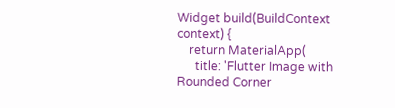Widget build(BuildContext context) {
    return MaterialApp(
      title: 'Flutter Image with Rounded Corner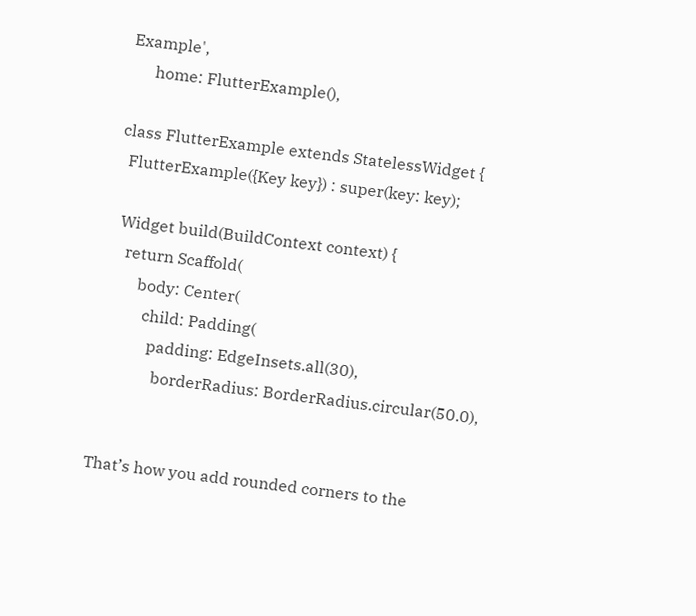Example',
      home: FlutterExample(),

class FlutterExample extends StatelessWidget {
  FlutterExample({Key key}) : super(key: key);

  Widget build(BuildContext context) {
    return Scaffold(
        body: Center(
          child: Padding(
            padding: EdgeInsets.all(30),
              borderRadius: BorderRadius.circular(50.0),


That’s how you add rounded corners to the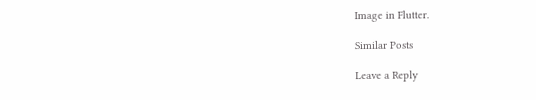Image in Flutter.

Similar Posts

Leave a Reply